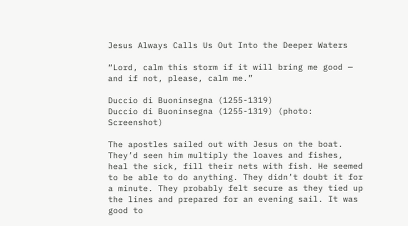Jesus Always Calls Us Out Into the Deeper Waters

“Lord, calm this storm if it will bring me good — and if not, please, calm me.”

Duccio di Buoninsegna (1255-1319)
Duccio di Buoninsegna (1255-1319) (photo: Screenshot)

The apostles sailed out with Jesus on the boat. They’d seen him multiply the loaves and fishes, heal the sick, fill their nets with fish. He seemed to be able to do anything. They didn’t doubt it for a minute. They probably felt secure as they tied up the lines and prepared for an evening sail. It was good to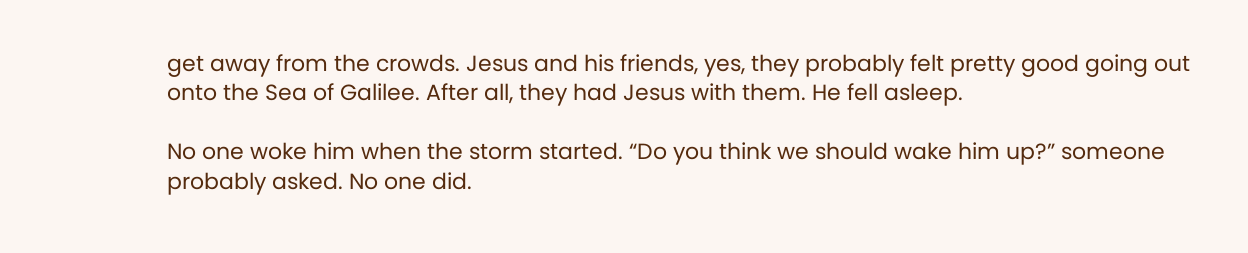get away from the crowds. Jesus and his friends, yes, they probably felt pretty good going out onto the Sea of Galilee. After all, they had Jesus with them. He fell asleep.

No one woke him when the storm started. “Do you think we should wake him up?” someone probably asked. No one did.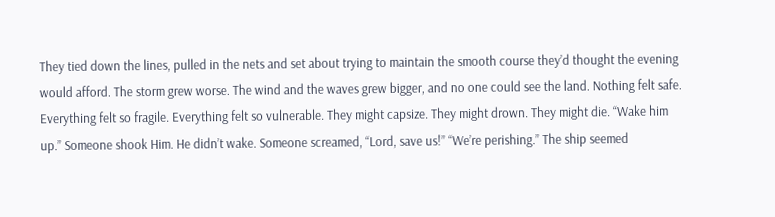They tied down the lines, pulled in the nets and set about trying to maintain the smooth course they’d thought the evening would afford. The storm grew worse. The wind and the waves grew bigger, and no one could see the land. Nothing felt safe. Everything felt so fragile. Everything felt so vulnerable. They might capsize. They might drown. They might die. “Wake him up.” Someone shook Him. He didn’t wake. Someone screamed, “Lord, save us!” “We’re perishing.” The ship seemed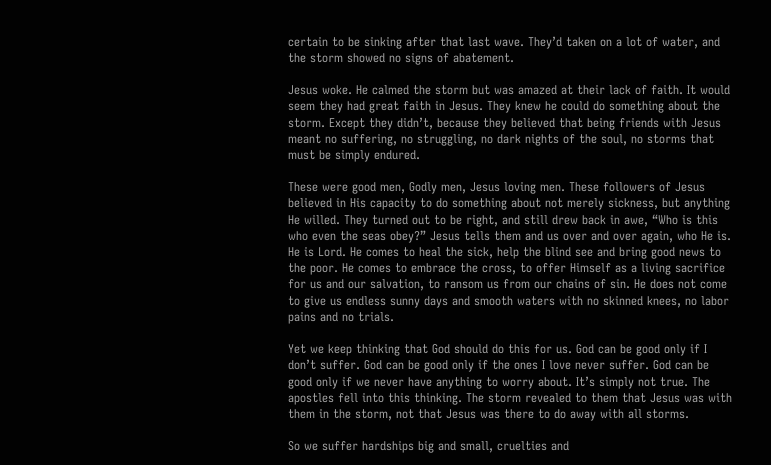certain to be sinking after that last wave. They’d taken on a lot of water, and the storm showed no signs of abatement.

Jesus woke. He calmed the storm but was amazed at their lack of faith. It would seem they had great faith in Jesus. They knew he could do something about the storm. Except they didn’t, because they believed that being friends with Jesus meant no suffering, no struggling, no dark nights of the soul, no storms that must be simply endured.

These were good men, Godly men, Jesus loving men. These followers of Jesus believed in His capacity to do something about not merely sickness, but anything He willed. They turned out to be right, and still drew back in awe, “Who is this who even the seas obey?” Jesus tells them and us over and over again, who He is. He is Lord. He comes to heal the sick, help the blind see and bring good news to the poor. He comes to embrace the cross, to offer Himself as a living sacrifice for us and our salvation, to ransom us from our chains of sin. He does not come to give us endless sunny days and smooth waters with no skinned knees, no labor pains and no trials.

Yet we keep thinking that God should do this for us. God can be good only if I don’t suffer. God can be good only if the ones I love never suffer. God can be good only if we never have anything to worry about. It’s simply not true. The apostles fell into this thinking. The storm revealed to them that Jesus was with them in the storm, not that Jesus was there to do away with all storms.

So we suffer hardships big and small, cruelties and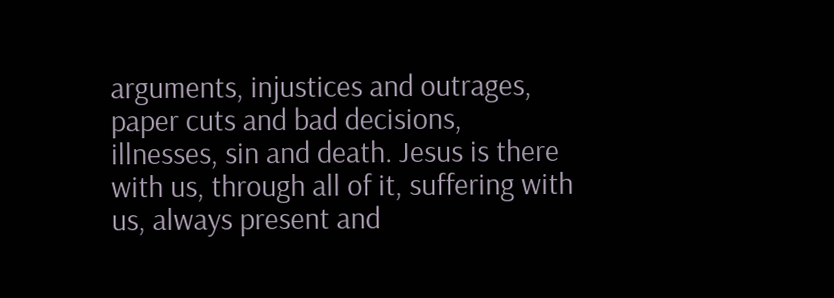arguments, injustices and outrages, paper cuts and bad decisions, illnesses, sin and death. Jesus is there with us, through all of it, suffering with us, always present and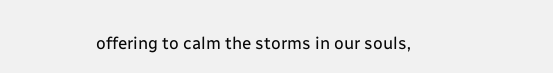offering to calm the storms in our souls,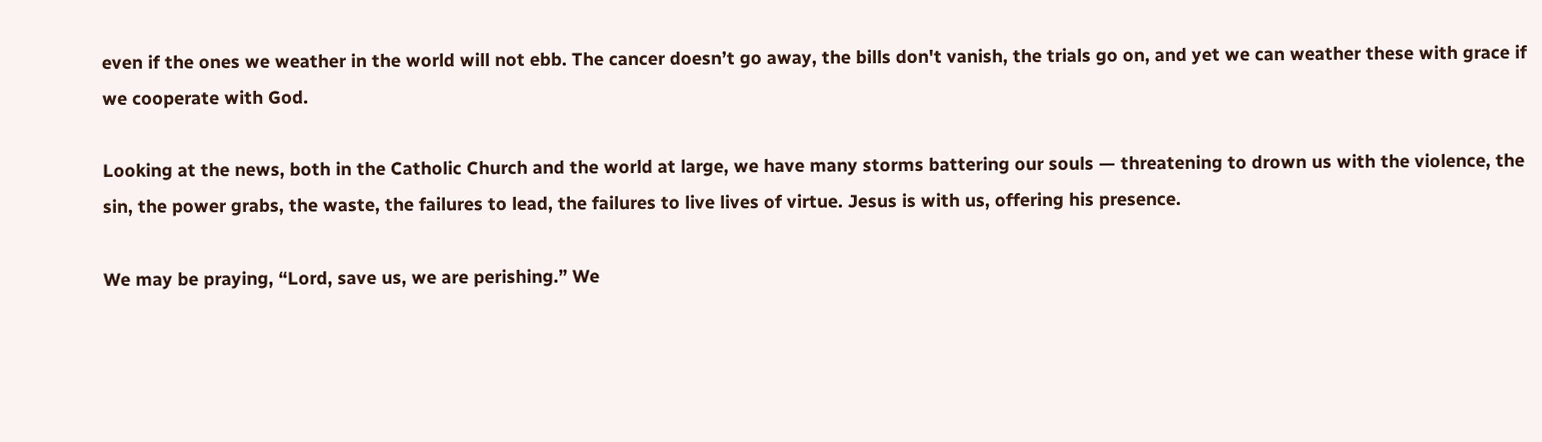even if the ones we weather in the world will not ebb. The cancer doesn’t go away, the bills don't vanish, the trials go on, and yet we can weather these with grace if we cooperate with God.

Looking at the news, both in the Catholic Church and the world at large, we have many storms battering our souls — threatening to drown us with the violence, the sin, the power grabs, the waste, the failures to lead, the failures to live lives of virtue. Jesus is with us, offering his presence.

We may be praying, “Lord, save us, we are perishing.” We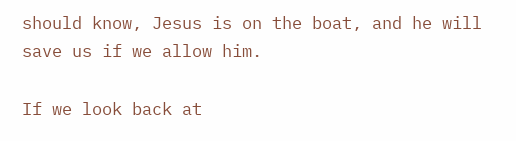should know, Jesus is on the boat, and he will save us if we allow him.

If we look back at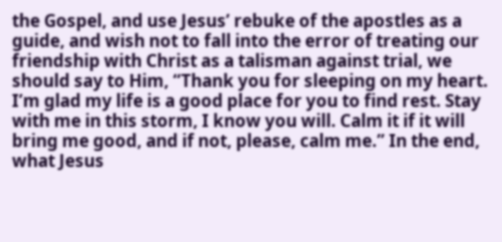the Gospel, and use Jesus’ rebuke of the apostles as a guide, and wish not to fall into the error of treating our friendship with Christ as a talisman against trial, we should say to Him, “Thank you for sleeping on my heart. I’m glad my life is a good place for you to find rest. Stay with me in this storm, I know you will. Calm it if it will bring me good, and if not, please, calm me.” In the end, what Jesus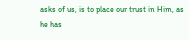asks of us, is to place our trust in Him, as he has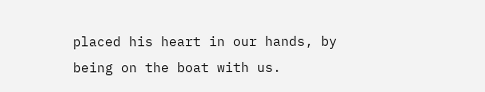placed his heart in our hands, by being on the boat with us.